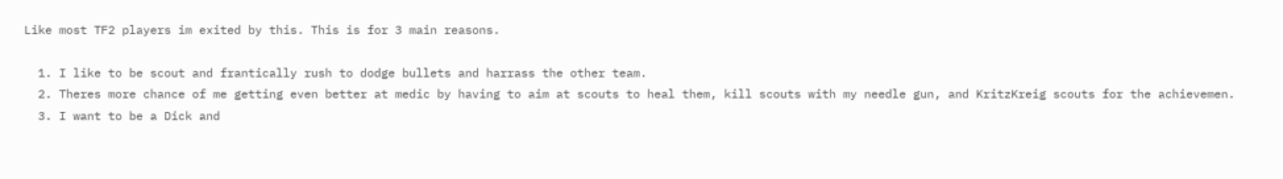Like most TF2 players im exited by this. This is for 3 main reasons.

  1. I like to be scout and frantically rush to dodge bullets and harrass the other team.
  2. Theres more chance of me getting even better at medic by having to aim at scouts to heal them, kill scouts with my needle gun, and KritzKreig scouts for the achievemen.
  3. I want to be a Dick and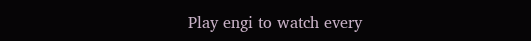Play engi to watch every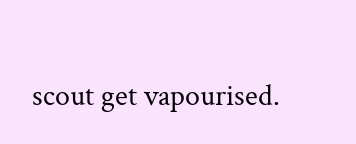scout get vapourised.